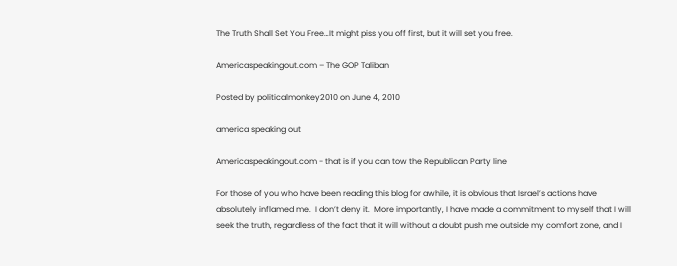The Truth Shall Set You Free…It might piss you off first, but it will set you free.

Americaspeakingout.com – The GOP Taliban

Posted by politicalmonkey2010 on June 4, 2010

america speaking out

Americaspeakingout.com - that is if you can tow the Republican Party line

For those of you who have been reading this blog for awhile, it is obvious that Israel’s actions have absolutely inflamed me.  I don’t deny it.  More importantly, I have made a commitment to myself that I will seek the truth, regardless of the fact that it will without a doubt push me outside my comfort zone, and I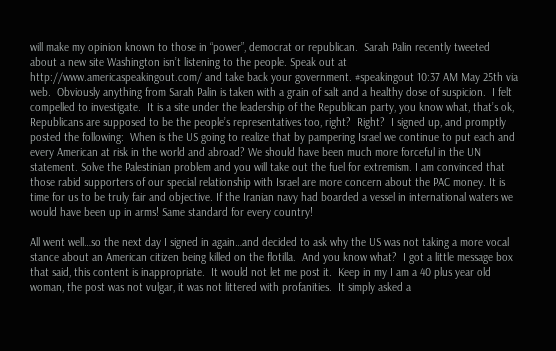will make my opinion known to those in “power”, democrat or republican.  Sarah Palin recently tweeted about a new site Washington isn’t listening to the people. Speak out at http://www.americaspeakingout.com/ and take back your government. #speakingout 10:37 AM May 25th via web.  Obviously anything from Sarah Palin is taken with a grain of salt and a healthy dose of suspicion.  I felt compelled to investigate.  It is a site under the leadership of the Republican party, you know what, that’s ok, Republicans are supposed to be the people’s representatives too, right?  Right?  I signed up, and promptly posted the following:  When is the US going to realize that by pampering Israel we continue to put each and every American at risk in the world and abroad? We should have been much more forceful in the UN statement. Solve the Palestinian problem and you will take out the fuel for extremism. I am convinced that those rabid supporters of our special relationship with Israel are more concern about the PAC money. It is time for us to be truly fair and objective. If the Iranian navy had boarded a vessel in international waters we would have been up in arms! Same standard for every country!

All went well…so the next day I signed in again…and decided to ask why the US was not taking a more vocal stance about an American citizen being killed on the flotilla.  And you know what?  I got a little message box that said, this content is inappropriate.  It would not let me post it.  Keep in my I am a 40 plus year old woman, the post was not vulgar, it was not littered with profanities.  It simply asked a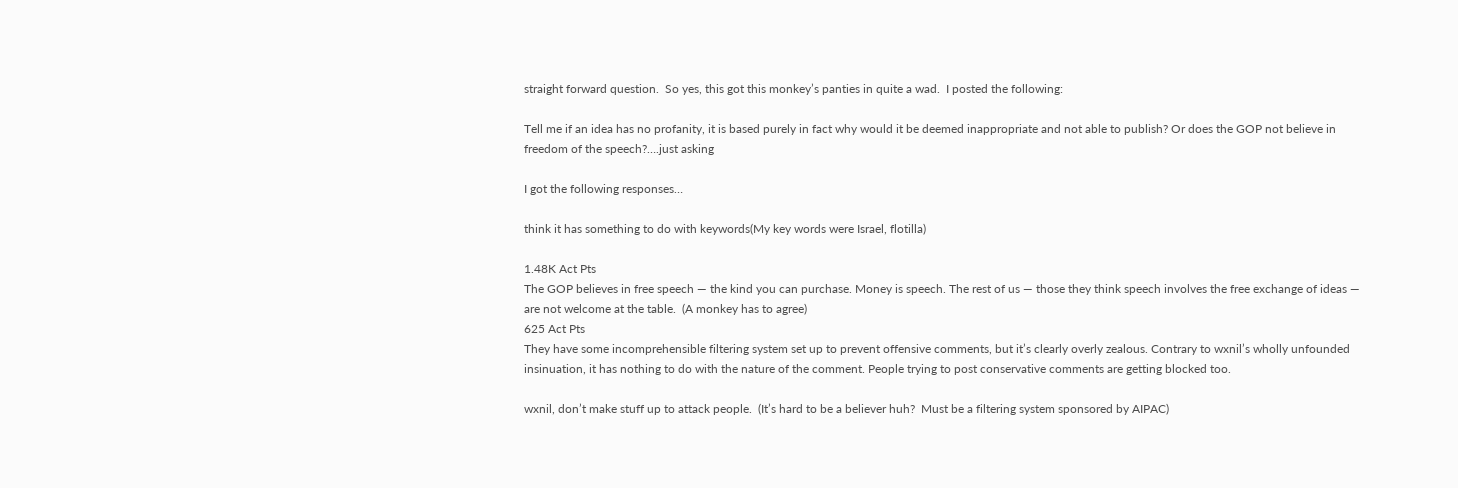straight forward question.  So yes, this got this monkey’s panties in quite a wad.  I posted the following:

Tell me if an idea has no profanity, it is based purely in fact why would it be deemed inappropriate and not able to publish? Or does the GOP not believe in freedom of the speech?….just asking

I got the following responses…

think it has something to do with keywords(My key words were Israel, flotilla)

1.48K Act Pts
The GOP believes in free speech — the kind you can purchase. Money is speech. The rest of us — those they think speech involves the free exchange of ideas — are not welcome at the table.  (A monkey has to agree)
625 Act Pts
They have some incomprehensible filtering system set up to prevent offensive comments, but it’s clearly overly zealous. Contrary to wxnil’s wholly unfounded insinuation, it has nothing to do with the nature of the comment. People trying to post conservative comments are getting blocked too.

wxnil, don’t make stuff up to attack people.  (It’s hard to be a believer huh?  Must be a filtering system sponsored by AIPAC)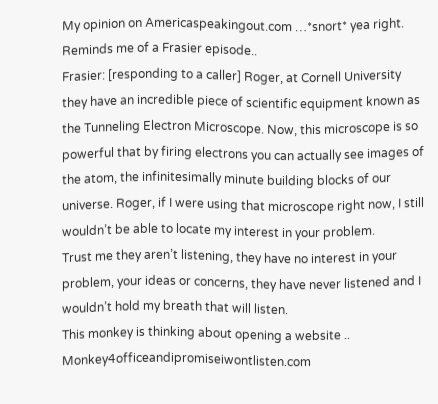My opinion on Americaspeakingout.com …*snort* yea right.  Reminds me of a Frasier episode..
Frasier: [responding to a caller] Roger, at Cornell University they have an incredible piece of scientific equipment known as the Tunneling Electron Microscope. Now, this microscope is so powerful that by firing electrons you can actually see images of the atom, the infinitesimally minute building blocks of our universe. Roger, if I were using that microscope right now, I still wouldn’t be able to locate my interest in your problem.
Trust me they aren’t listening, they have no interest in your problem, your ideas or concerns, they have never listened and I wouldn’t hold my breath that will listen.
This monkey is thinking about opening a website ..  Monkey4officeandipromiseiwontlisten.com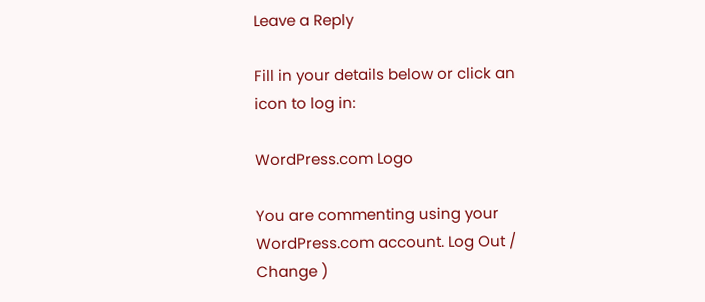Leave a Reply

Fill in your details below or click an icon to log in:

WordPress.com Logo

You are commenting using your WordPress.com account. Log Out / Change )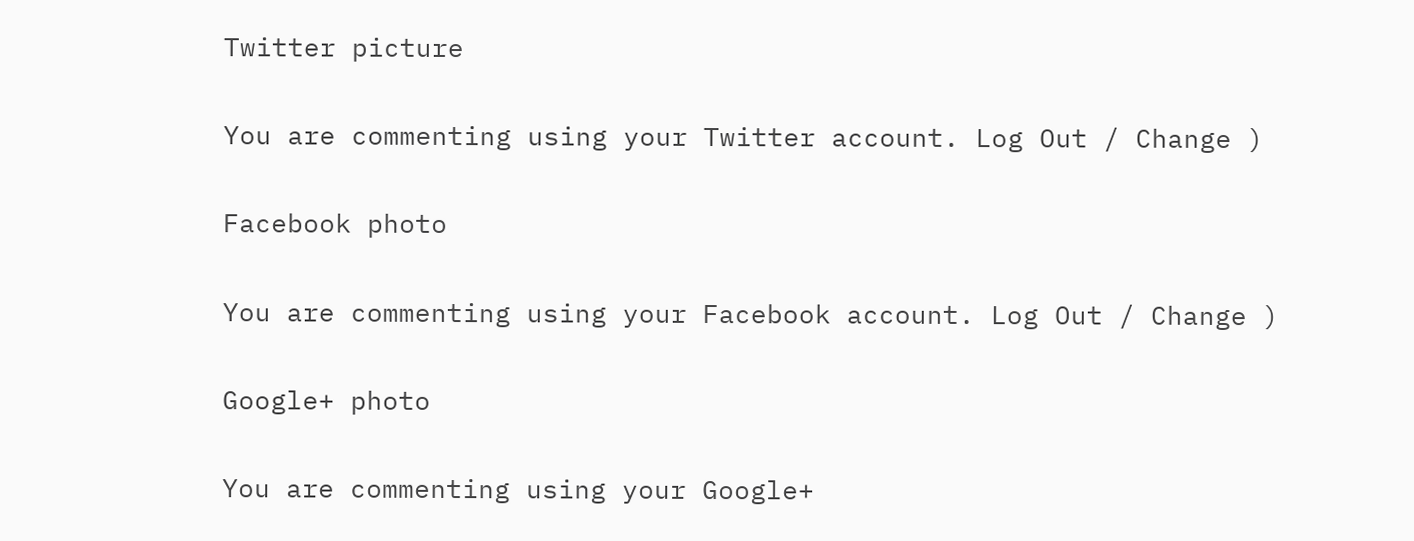Twitter picture

You are commenting using your Twitter account. Log Out / Change )

Facebook photo

You are commenting using your Facebook account. Log Out / Change )

Google+ photo

You are commenting using your Google+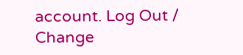account. Log Out / Change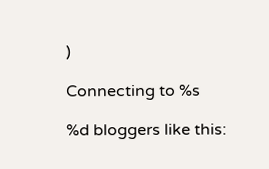)

Connecting to %s

%d bloggers like this: